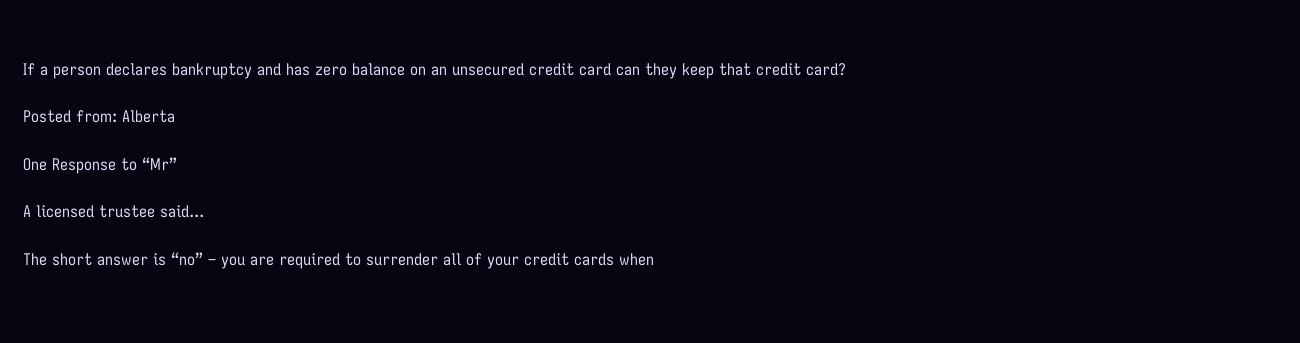If a person declares bankruptcy and has zero balance on an unsecured credit card can they keep that credit card?

Posted from: Alberta

One Response to “Mr”

A licensed trustee said...

The short answer is “no” – you are required to surrender all of your credit cards when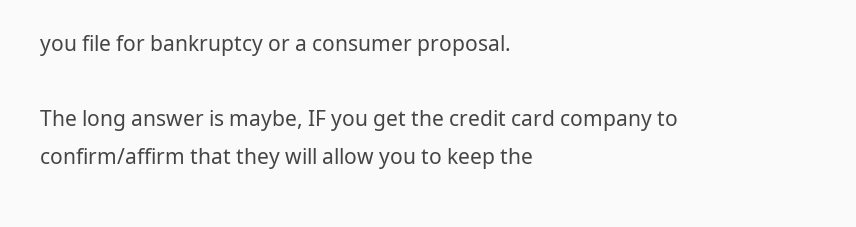you file for bankruptcy or a consumer proposal.

The long answer is maybe, IF you get the credit card company to confirm/affirm that they will allow you to keep the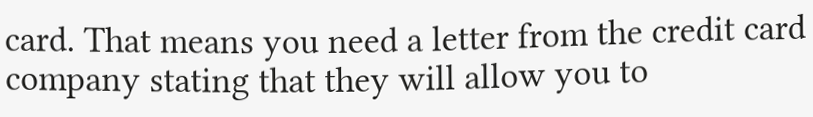card. That means you need a letter from the credit card company stating that they will allow you to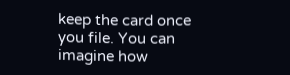keep the card once you file. You can imagine how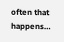often that happens…